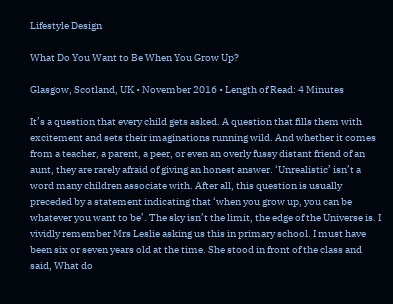Lifestyle Design

What Do You Want to Be When You Grow Up?

Glasgow, Scotland, UK • November 2016 • Length of Read: 4 Minutes

It’s a question that every child gets asked. A question that fills them with excitement and sets their imaginations running wild. And whether it comes from a teacher, a parent, a peer, or even an overly fussy distant friend of an aunt, they are rarely afraid of giving an honest answer. ‘Unrealistic’ isn’t a word many children associate with. After all, this question is usually preceded by a statement indicating that ‘when you grow up, you can be whatever you want to be’. The sky isn’t the limit, the edge of the Universe is. I vividly remember Mrs Leslie asking us this in primary school. I must have been six or seven years old at the time. She stood in front of the class and said, What do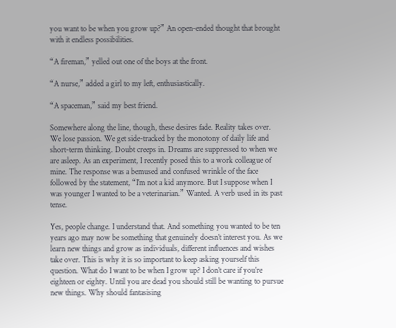you want to be when you grow up?” An open-ended thought that brought with it endless possibilities.

“A fireman,” yelled out one of the boys at the front.

“A nurse,” added a girl to my left, enthusiastically.

“A spaceman,” said my best friend.

Somewhere along the line, though, these desires fade. Reality takes over. We lose passion. We get side-tracked by the monotony of daily life and short-term thinking. Doubt creeps in. Dreams are suppressed to when we are asleep. As an experiment, I recently posed this to a work colleague of mine. The response was a bemused and confused wrinkle of the face followed by the statement, “I’m not a kid anymore. But I suppose when I was younger I wanted to be a veterinarian.” Wanted. A verb used in its past tense.

Yes, people change. I understand that. And something you wanted to be ten years ago may now be something that genuinely doesn’t interest you. As we learn new things and grow as individuals, different influences and wishes take over. This is why it is so important to keep asking yourself this question. What do I want to be when I grow up? I don’t care if you’re eighteen or eighty. Until you are dead you should still be wanting to pursue new things. Why should fantasising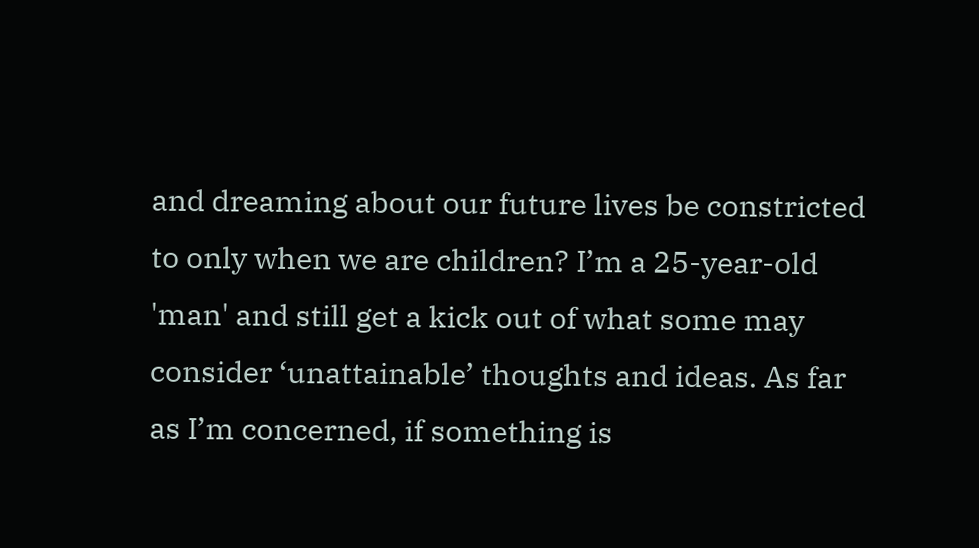and dreaming about our future lives be constricted to only when we are children? I’m a 25-year-old 'man' and still get a kick out of what some may consider ‘unattainable’ thoughts and ideas. As far as I’m concerned, if something is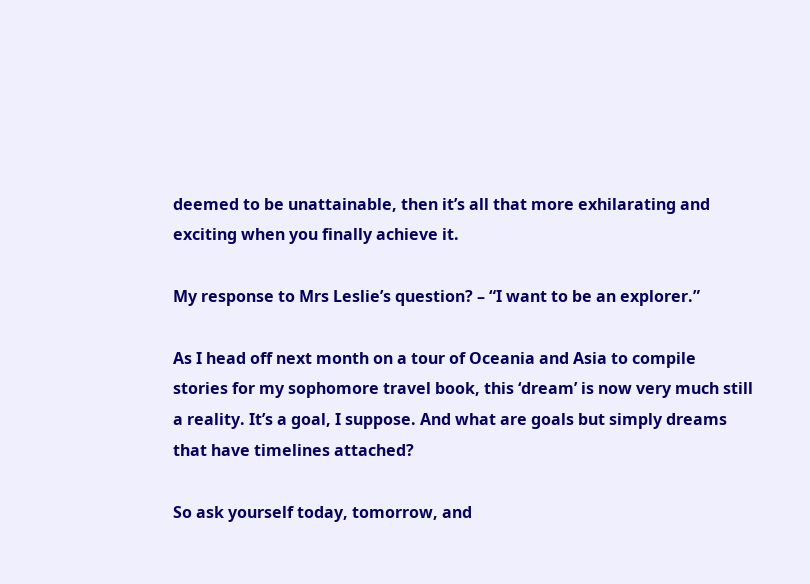deemed to be unattainable, then it’s all that more exhilarating and exciting when you finally achieve it.

My response to Mrs Leslie’s question? – “I want to be an explorer.”

As I head off next month on a tour of Oceania and Asia to compile stories for my sophomore travel book, this ‘dream’ is now very much still a reality. It’s a goal, I suppose. And what are goals but simply dreams that have timelines attached?

So ask yourself today, tomorrow, and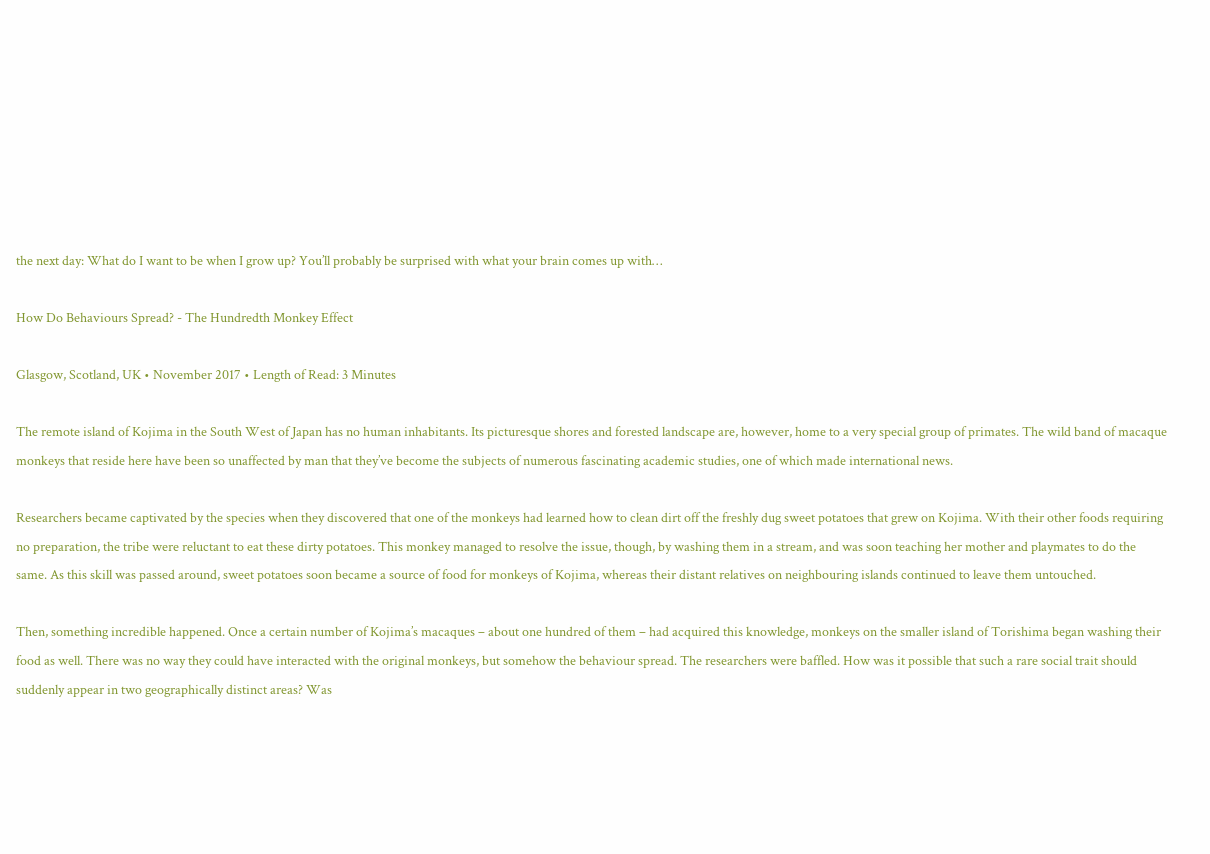the next day: What do I want to be when I grow up? You’ll probably be surprised with what your brain comes up with…

How Do Behaviours Spread? - The Hundredth Monkey Effect

Glasgow, Scotland, UK • November 2017 • Length of Read: 3 Minutes

The remote island of Kojima in the South West of Japan has no human inhabitants. Its picturesque shores and forested landscape are, however, home to a very special group of primates. The wild band of macaque monkeys that reside here have been so unaffected by man that they’ve become the subjects of numerous fascinating academic studies, one of which made international news.

Researchers became captivated by the species when they discovered that one of the monkeys had learned how to clean dirt off the freshly dug sweet potatoes that grew on Kojima. With their other foods requiring no preparation, the tribe were reluctant to eat these dirty potatoes. This monkey managed to resolve the issue, though, by washing them in a stream, and was soon teaching her mother and playmates to do the same. As this skill was passed around, sweet potatoes soon became a source of food for monkeys of Kojima, whereas their distant relatives on neighbouring islands continued to leave them untouched.

Then, something incredible happened. Once a certain number of Kojima’s macaques – about one hundred of them – had acquired this knowledge, monkeys on the smaller island of Torishima began washing their food as well. There was no way they could have interacted with the original monkeys, but somehow the behaviour spread. The researchers were baffled. How was it possible that such a rare social trait should suddenly appear in two geographically distinct areas? Was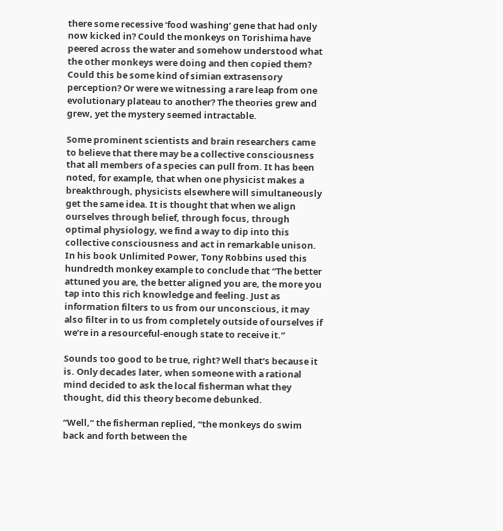there some recessive ‘food washing’ gene that had only now kicked in? Could the monkeys on Torishima have peered across the water and somehow understood what the other monkeys were doing and then copied them? Could this be some kind of simian extrasensory perception? Or were we witnessing a rare leap from one evolutionary plateau to another? The theories grew and grew, yet the mystery seemed intractable.

Some prominent scientists and brain researchers came to believe that there may be a collective consciousness that all members of a species can pull from. It has been noted, for example, that when one physicist makes a breakthrough, physicists elsewhere will simultaneously get the same idea. It is thought that when we align ourselves through belief, through focus, through optimal physiology, we find a way to dip into this collective consciousness and act in remarkable unison. In his book Unlimited Power, Tony Robbins used this hundredth monkey example to conclude that “The better attuned you are, the better aligned you are, the more you tap into this rich knowledge and feeling. Just as information filters to us from our unconscious, it may also filter in to us from completely outside of ourselves if we’re in a resourceful-enough state to receive it.”

Sounds too good to be true, right? Well that’s because it is. Only decades later, when someone with a rational mind decided to ask the local fisherman what they thought, did this theory become debunked.

“Well,” the fisherman replied, “the monkeys do swim back and forth between the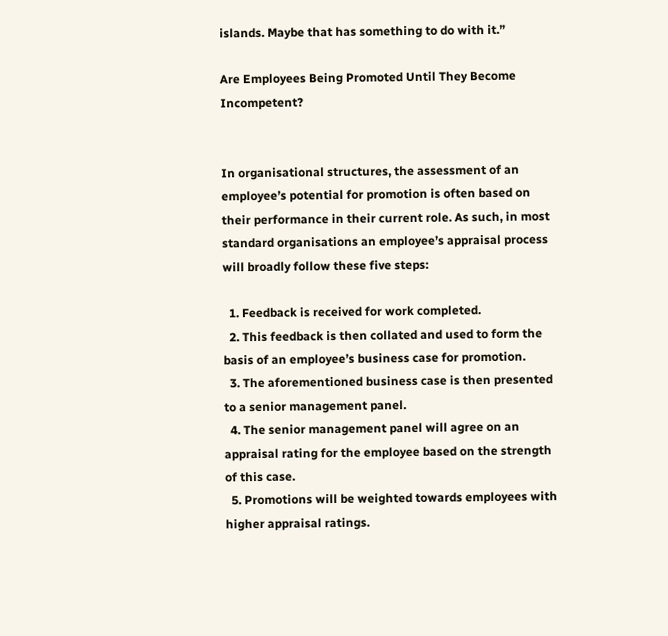islands. Maybe that has something to do with it.”

Are Employees Being Promoted Until They Become Incompetent?


In organisational structures, the assessment of an employee’s potential for promotion is often based on their performance in their current role. As such, in most standard organisations an employee’s appraisal process will broadly follow these five steps:

  1. Feedback is received for work completed.
  2. This feedback is then collated and used to form the basis of an employee’s business case for promotion.
  3. The aforementioned business case is then presented to a senior management panel.
  4. The senior management panel will agree on an appraisal rating for the employee based on the strength of this case.
  5. Promotions will be weighted towards employees with higher appraisal ratings.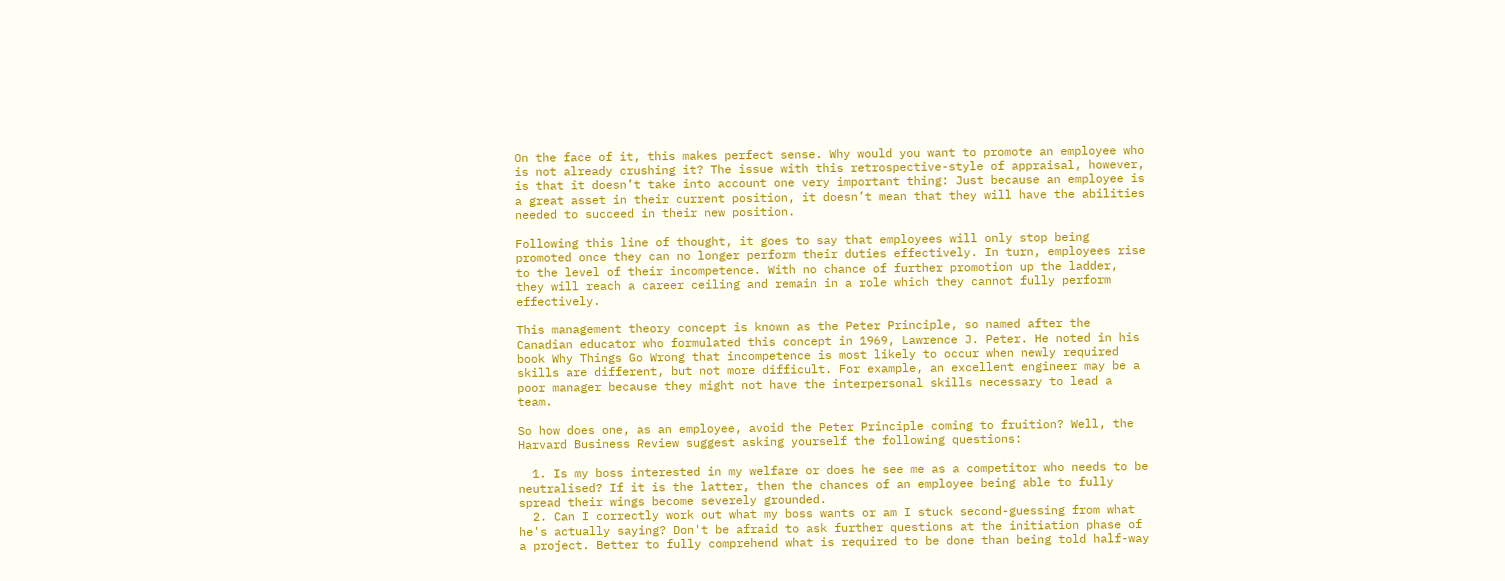On the face of it, this makes perfect sense. Why would you want to promote an employee who is not already crushing it? The issue with this retrospective-style of appraisal, however, is that it doesn’t take into account one very important thing: Just because an employee is a great asset in their current position, it doesn’t mean that they will have the abilities needed to succeed in their new position.

Following this line of thought, it goes to say that employees will only stop being promoted once they can no longer perform their duties effectively. In turn, employees rise to the level of their incompetence. With no chance of further promotion up the ladder, they will reach a career ceiling and remain in a role which they cannot fully perform effectively.

This management theory concept is known as the Peter Principle, so named after the Canadian educator who formulated this concept in 1969, Lawrence J. Peter. He noted in his book Why Things Go Wrong that incompetence is most likely to occur when newly required skills are different, but not more difficult. For example, an excellent engineer may be a poor manager because they might not have the interpersonal skills necessary to lead a team.

So how does one, as an employee, avoid the Peter Principle coming to fruition? Well, the Harvard Business Review suggest asking yourself the following questions:

  1. Is my boss interested in my welfare or does he see me as a competitor who needs to be neutralised? If it is the latter, then the chances of an employee being able to fully spread their wings become severely grounded.
  2. Can I correctly work out what my boss wants or am I stuck second-guessing from what he's actually saying? Don't be afraid to ask further questions at the initiation phase of a project. Better to fully comprehend what is required to be done than being told half-way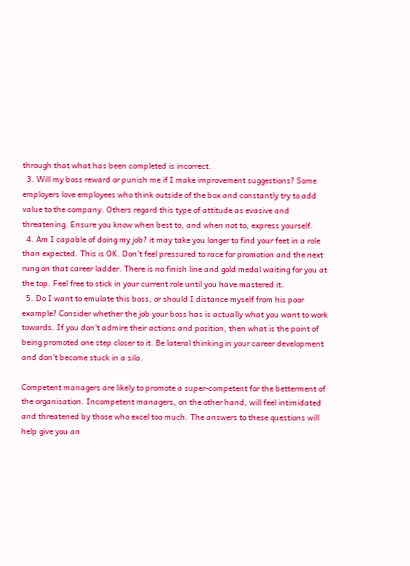through that what has been completed is incorrect.
  3. Will my boss reward or punish me if I make improvement suggestions? Some employers love employees who think outside of the box and constantly try to add value to the company. Others regard this type of attitude as evasive and threatening. Ensure you know when best to, and when not to, express yourself.
  4. Am I capable of doing my job? it may take you longer to find your feet in a role than expected. This is OK. Don't feel pressured to race for promotion and the next rung on that career ladder. There is no finish line and gold medal waiting for you at the top. Feel free to stick in your current role until you have mastered it.
  5. Do I want to emulate this boss, or should I distance myself from his poor example? Consider whether the job your boss has is actually what you want to work towards. If you don't admire their actions and position, then what is the point of being promoted one step closer to it. Be lateral thinking in your career development and don't become stuck in a silo.

Competent managers are likely to promote a super-competent for the betterment of the organisation. Incompetent managers, on the other hand, will feel intimidated and threatened by those who excel too much. The answers to these questions will help give you an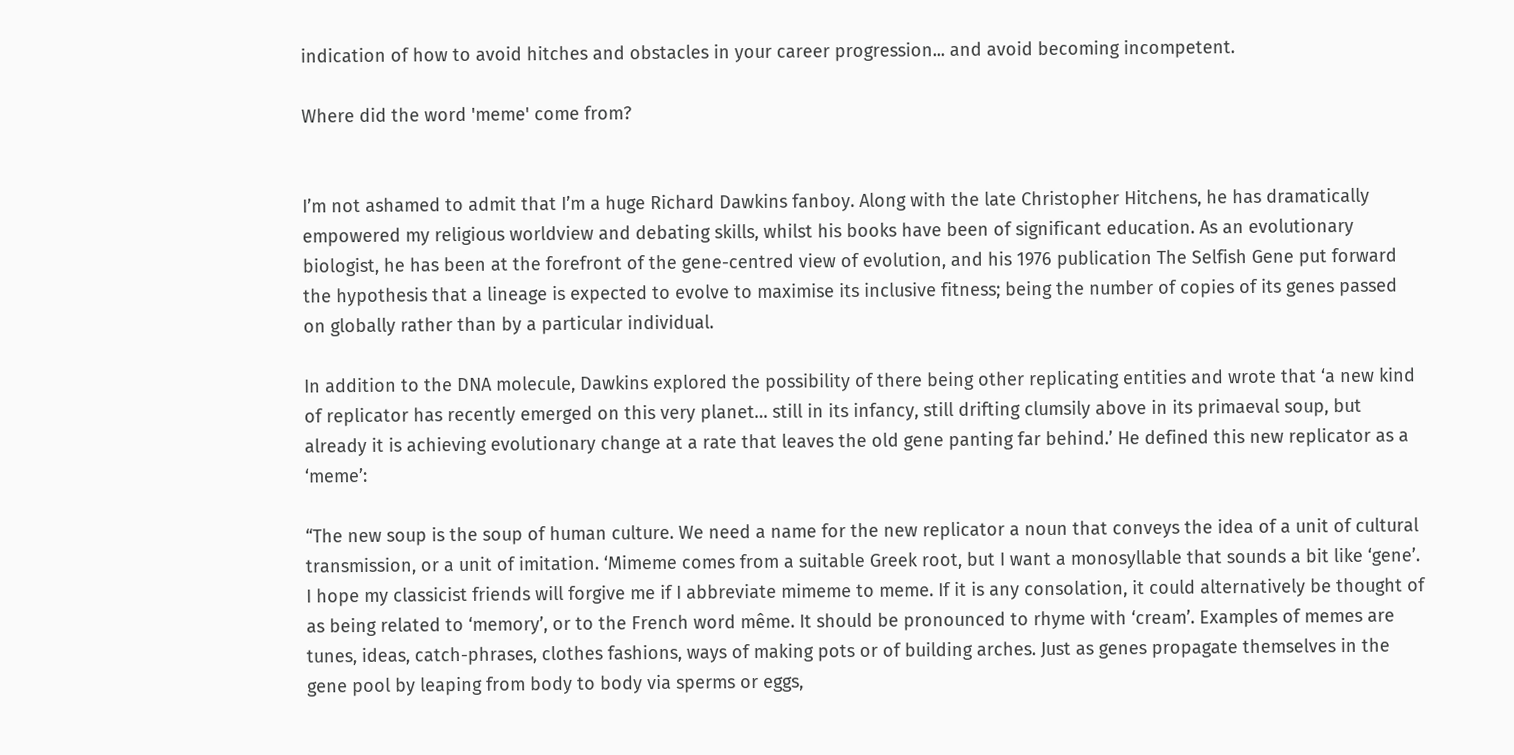indication of how to avoid hitches and obstacles in your career progression... and avoid becoming incompetent.

Where did the word 'meme' come from?


I’m not ashamed to admit that I’m a huge Richard Dawkins fanboy. Along with the late Christopher Hitchens, he has dramatically empowered my religious worldview and debating skills, whilst his books have been of significant education. As an evolutionary biologist, he has been at the forefront of the gene-centred view of evolution, and his 1976 publication The Selfish Gene put forward the hypothesis that a lineage is expected to evolve to maximise its inclusive fitness; being the number of copies of its genes passed on globally rather than by a particular individual.

In addition to the DNA molecule, Dawkins explored the possibility of there being other replicating entities and wrote that ‘a new kind of replicator has recently emerged on this very planet… still in its infancy, still drifting clumsily above in its primaeval soup, but already it is achieving evolutionary change at a rate that leaves the old gene panting far behind.’ He defined this new replicator as a ‘meme’:

“The new soup is the soup of human culture. We need a name for the new replicator a noun that conveys the idea of a unit of cultural transmission, or a unit of imitation. ‘Mimeme comes from a suitable Greek root, but I want a monosyllable that sounds a bit like ‘gene’. I hope my classicist friends will forgive me if I abbreviate mimeme to meme. If it is any consolation, it could alternatively be thought of as being related to ‘memory’, or to the French word même. It should be pronounced to rhyme with ‘cream’. Examples of memes are tunes, ideas, catch-phrases, clothes fashions, ways of making pots or of building arches. Just as genes propagate themselves in the gene pool by leaping from body to body via sperms or eggs,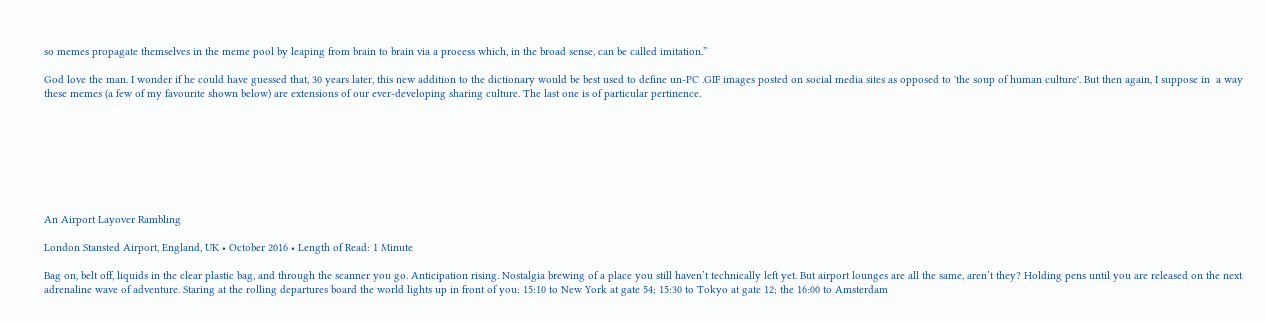so memes propagate themselves in the meme pool by leaping from brain to brain via a process which, in the broad sense, can be called imitation.”

God love the man. I wonder if he could have guessed that, 30 years later, this new addition to the dictionary would be best used to define un-PC .GIF images posted on social media sites as opposed to 'the soup of human culture'. But then again, I suppose in  a way these memes (a few of my favourite shown below) are extensions of our ever-developing sharing culture. The last one is of particular pertinence.








An Airport Layover Rambling

London Stansted Airport, England, UK • October 2016 • Length of Read: 1 Minute

Bag on, belt off, liquids in the clear plastic bag, and through the scanner you go. Anticipation rising. Nostalgia brewing of a place you still haven’t technically left yet. But airport lounges are all the same, aren’t they? Holding pens until you are released on the next adrenaline wave of adventure. Staring at the rolling departures board the world lights up in front of you: 15:10 to New York at gate 54; 15:30 to Tokyo at gate 12; the 16:00 to Amsterdam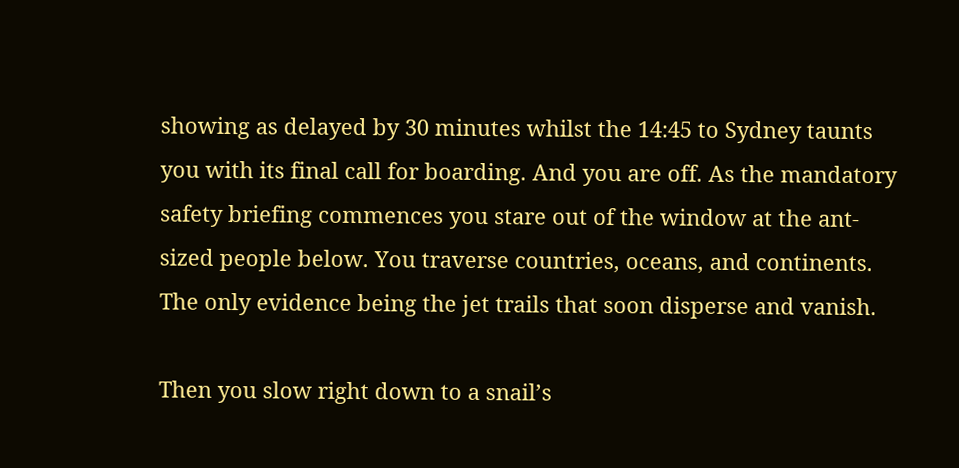showing as delayed by 30 minutes whilst the 14:45 to Sydney taunts you with its final call for boarding. And you are off. As the mandatory safety briefing commences you stare out of the window at the ant-sized people below. You traverse countries, oceans, and continents. The only evidence being the jet trails that soon disperse and vanish.

Then you slow right down to a snail’s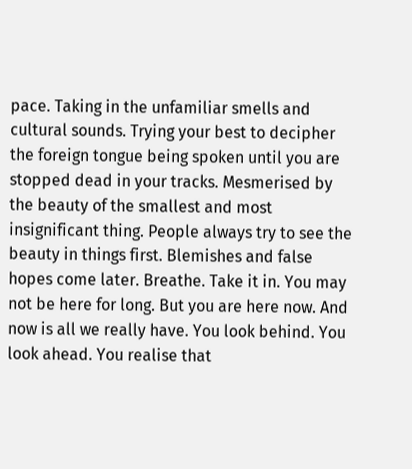pace. Taking in the unfamiliar smells and cultural sounds. Trying your best to decipher the foreign tongue being spoken until you are stopped dead in your tracks. Mesmerised by the beauty of the smallest and most insignificant thing. People always try to see the beauty in things first. Blemishes and false hopes come later. Breathe. Take it in. You may not be here for long. But you are here now. And now is all we really have. You look behind. You look ahead. You realise that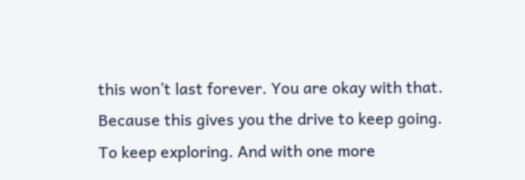this won’t last forever. You are okay with that. Because this gives you the drive to keep going. To keep exploring. And with one more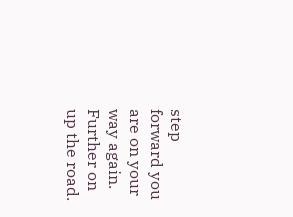step forward you are on your way again. Further on up the road.